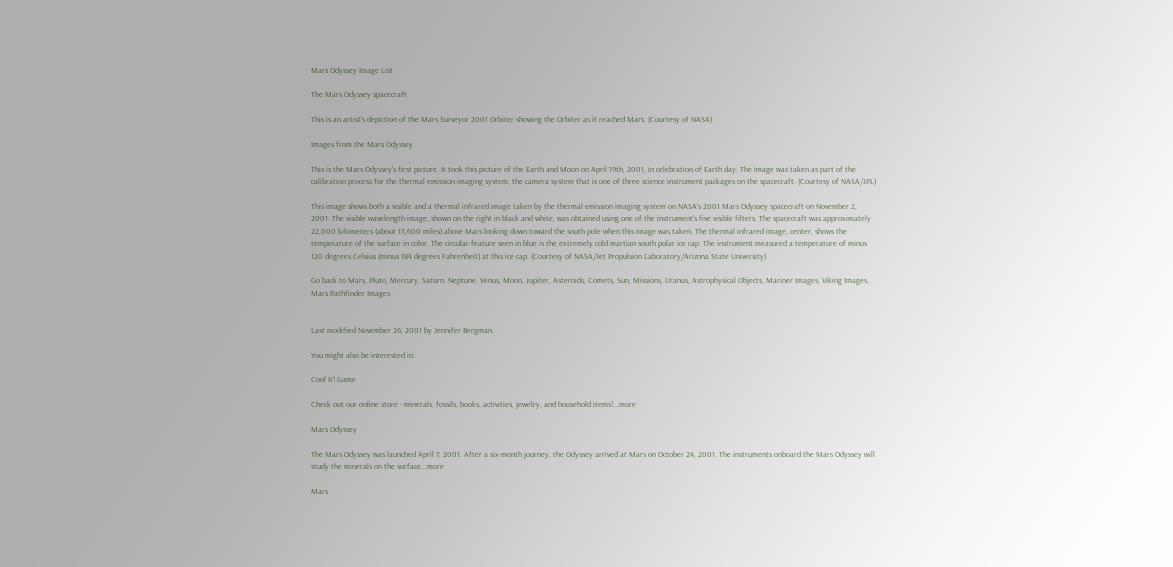Mars Odyssey Image List

The Mars Odyssey spacecraft

This is an artist's depiction of the Mars Surveyor 2001 Orbiter showing the Orbiter as it reached Mars. (Courtesy of NASA)

Images from the Mars Odyssey

This is the Mars Odyssey's first picture. It took this picture of the Earth and Moon on April 19th, 2001, in celebration of Earth day. The image was taken as part of the calibration process for the thermal emission imaging system, the camera system that is one of three science instrument packages on the spacecraft. (Courtesy of NASA/JPL)

This image shows both a visible and a thermal infrared image taken by the thermal emission imaging system on NASA's 2001 Mars Odyssey spacecraft on November 2, 2001. The visible wavelength image, shown on the right in black and white, was obtained using one of the instrument's five visible filters. The spacecraft was approximately 22,000 kilometers (about 13,600 miles) above Mars looking down toward the south pole when this image was taken. The thermal infrared image, center, shows the temperature of the surface in color. The circular feature seen in blue is the extremely cold martian south polar ice cap. The instrument measured a temperature of minus 120 degrees Celsius (minus 184 degrees Fahrenheit) at this ice cap. (Courtesy of NASA/Jet Propulsion Laboratory/Arizona State University)

Go back to Mars, Pluto, Mercury, Saturn, Neptune, Venus, Moon, Jupiter, Asteroids, Comets, Sun, Missions, Uranus, Astrophysical Objects, Mariner Images, Viking Images, Mars Pathfinder Images


Last modified November 26, 2001 by Jennifer Bergman.

You might also be interested in:

Cool It! Game

Check out our online store - minerals, fossils, books, activities, jewelry, and household items!...more

Mars Odyssey

The Mars Odyssey was launched April 7, 2001. After a six-month journey, the Odyssey arrived at Mars on October 24, 2001. The instruments onboard the Mars Odyssey will study the minerals on the surface...more

Mars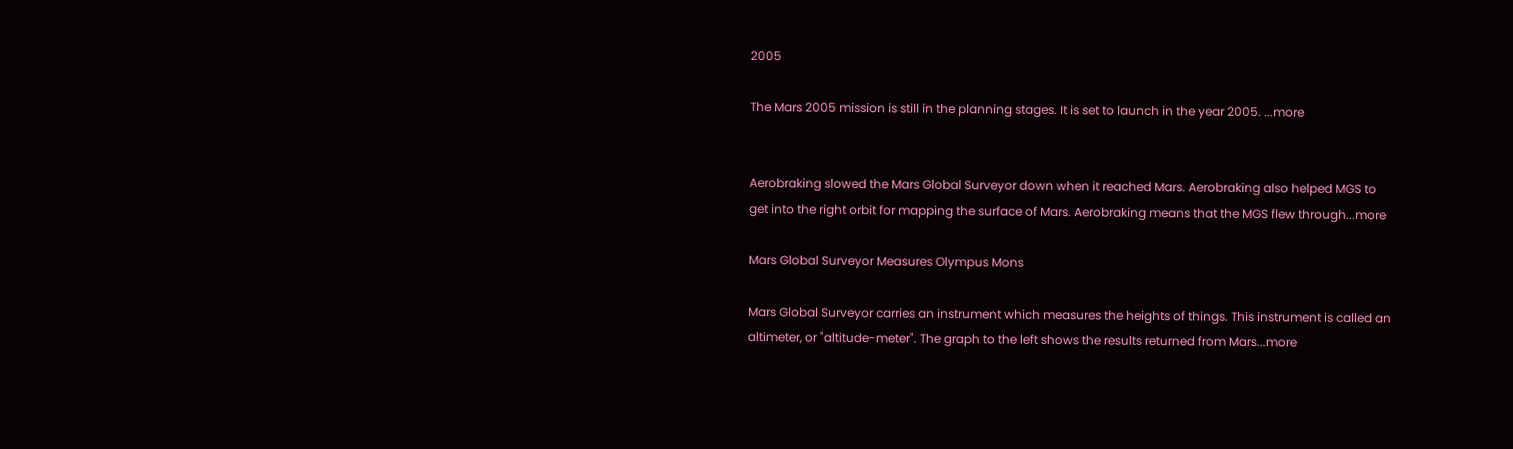2005

The Mars 2005 mission is still in the planning stages. It is set to launch in the year 2005. ...more


Aerobraking slowed the Mars Global Surveyor down when it reached Mars. Aerobraking also helped MGS to get into the right orbit for mapping the surface of Mars. Aerobraking means that the MGS flew through...more

Mars Global Surveyor Measures Olympus Mons

Mars Global Surveyor carries an instrument which measures the heights of things. This instrument is called an altimeter, or "altitude-meter". The graph to the left shows the results returned from Mars...more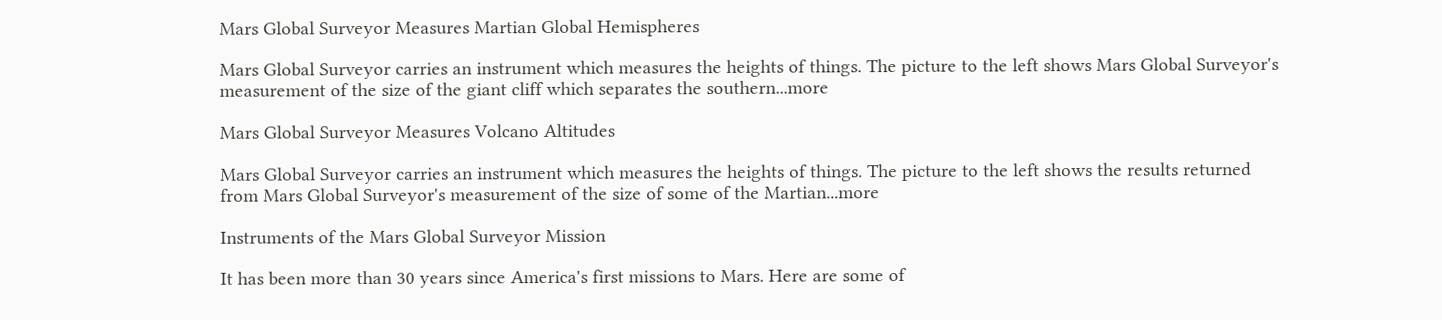Mars Global Surveyor Measures Martian Global Hemispheres

Mars Global Surveyor carries an instrument which measures the heights of things. The picture to the left shows Mars Global Surveyor's measurement of the size of the giant cliff which separates the southern...more

Mars Global Surveyor Measures Volcano Altitudes

Mars Global Surveyor carries an instrument which measures the heights of things. The picture to the left shows the results returned from Mars Global Surveyor's measurement of the size of some of the Martian...more

Instruments of the Mars Global Surveyor Mission

It has been more than 30 years since America's first missions to Mars. Here are some of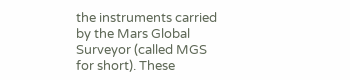the instruments carried by the Mars Global Surveyor (called MGS for short). These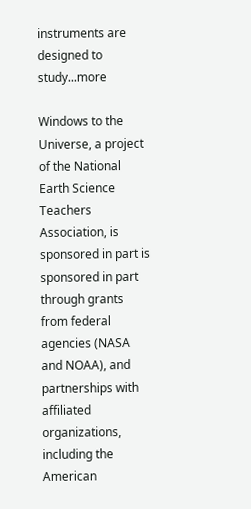instruments are designed to study...more

Windows to the Universe, a project of the National Earth Science Teachers Association, is sponsored in part is sponsored in part through grants from federal agencies (NASA and NOAA), and partnerships with affiliated organizations, including the American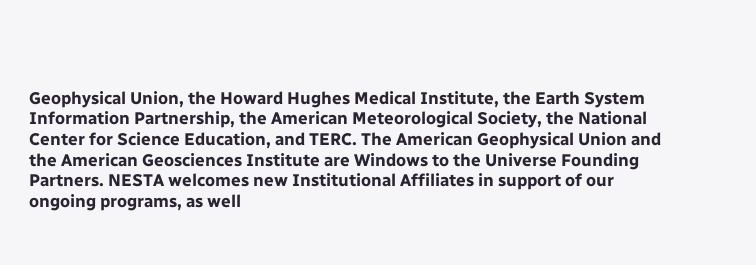Geophysical Union, the Howard Hughes Medical Institute, the Earth System Information Partnership, the American Meteorological Society, the National Center for Science Education, and TERC. The American Geophysical Union and the American Geosciences Institute are Windows to the Universe Founding Partners. NESTA welcomes new Institutional Affiliates in support of our ongoing programs, as well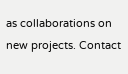as collaborations on new projects. Contact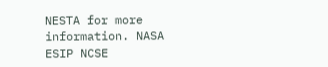NESTA for more information. NASA ESIP NCSE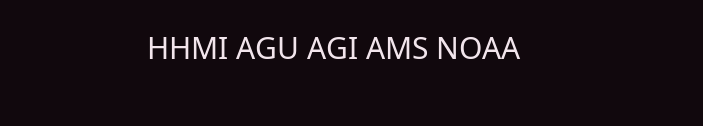HHMI AGU AGI AMS NOAA